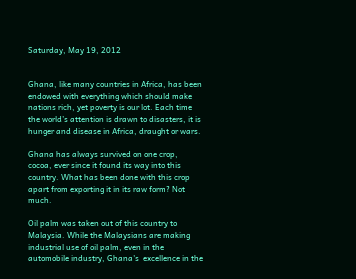Saturday, May 19, 2012


Ghana, like many countries in Africa, has been endowed with everything which should make nations rich, yet poverty is our lot. Each time the world’s attention is drawn to disasters, it is hunger and disease in Africa, draught or wars.

Ghana has always survived on one crop, cocoa, ever since it found its way into this country. What has been done with this crop apart from exporting it in its raw form? Not much.

Oil palm was taken out of this country to Malaysia. While the Malaysians are making industrial use of oil palm, even in the automobile industry, Ghana's  excellence in the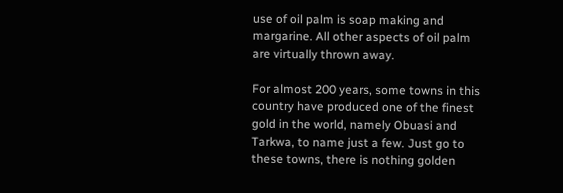use of oil palm is soap making and margarine. All other aspects of oil palm are virtually thrown away.

For almost 200 years, some towns in this country have produced one of the finest gold in the world, namely Obuasi and Tarkwa, to name just a few. Just go to these towns, there is nothing golden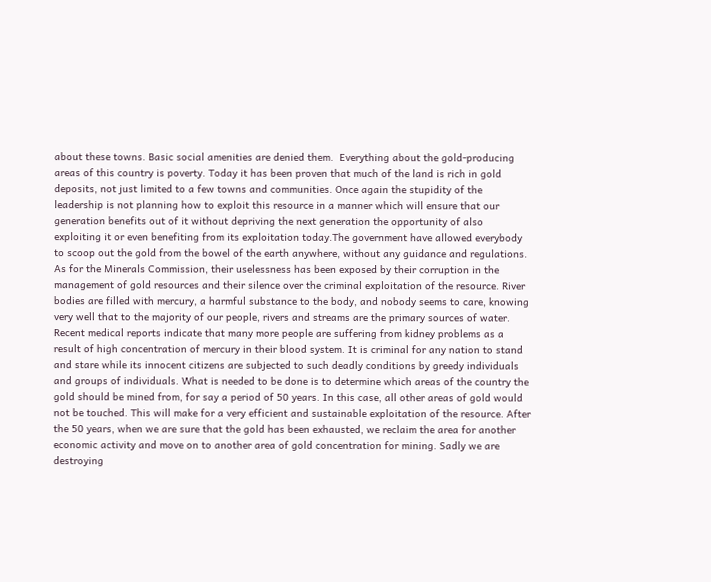about these towns. Basic social amenities are denied them.  Everything about the gold-producing areas of this country is poverty. Today it has been proven that much of the land is rich in gold deposits, not just limited to a few towns and communities. Once again the stupidity of the leadership is not planning how to exploit this resource in a manner which will ensure that our generation benefits out of it without depriving the next generation the opportunity of also exploiting it or even benefiting from its exploitation today.The government have allowed everybody to scoop out the gold from the bowel of the earth anywhere, without any guidance and regulations. As for the Minerals Commission, their uselessness has been exposed by their corruption in the management of gold resources and their silence over the criminal exploitation of the resource. River bodies are filled with mercury, a harmful substance to the body, and nobody seems to care, knowing very well that to the majority of our people, rivers and streams are the primary sources of water. Recent medical reports indicate that many more people are suffering from kidney problems as a result of high concentration of mercury in their blood system. It is criminal for any nation to stand and stare while its innocent citizens are subjected to such deadly conditions by greedy individuals and groups of individuals. What is needed to be done is to determine which areas of the country the gold should be mined from, for say a period of 50 years. In this case, all other areas of gold would not be touched. This will make for a very efficient and sustainable exploitation of the resource. After the 50 years, when we are sure that the gold has been exhausted, we reclaim the area for another economic activity and move on to another area of gold concentration for mining. Sadly we are destroying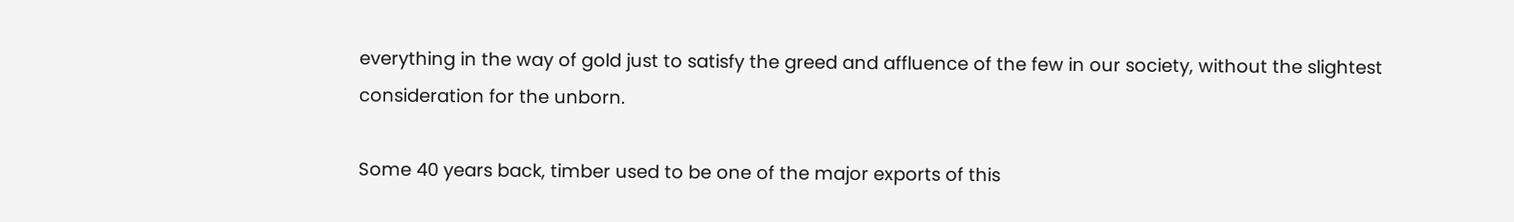everything in the way of gold just to satisfy the greed and affluence of the few in our society, without the slightest consideration for the unborn.

Some 40 years back, timber used to be one of the major exports of this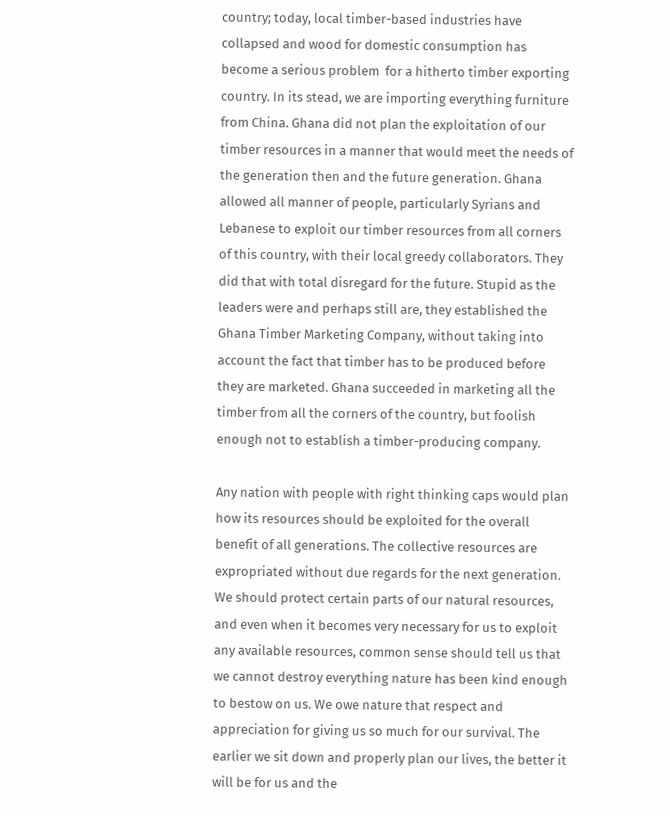country; today, local timber-based industries have collapsed and wood for domestic consumption has become a serious problem  for a hitherto timber exporting country. In its stead, we are importing everything furniture from China. Ghana did not plan the exploitation of our timber resources in a manner that would meet the needs of the generation then and the future generation. Ghana allowed all manner of people, particularly Syrians and Lebanese to exploit our timber resources from all corners of this country, with their local greedy collaborators. They did that with total disregard for the future. Stupid as the leaders were and perhaps still are, they established the Ghana Timber Marketing Company, without taking into account the fact that timber has to be produced before they are marketed. Ghana succeeded in marketing all the timber from all the corners of the country, but foolish enough not to establish a timber-producing company.

Any nation with people with right thinking caps would plan how its resources should be exploited for the overall benefit of all generations. The collective resources are expropriated without due regards for the next generation. We should protect certain parts of our natural resources, and even when it becomes very necessary for us to exploit any available resources, common sense should tell us that we cannot destroy everything nature has been kind enough to bestow on us. We owe nature that respect and appreciation for giving us so much for our survival. The earlier we sit down and properly plan our lives, the better it will be for us and the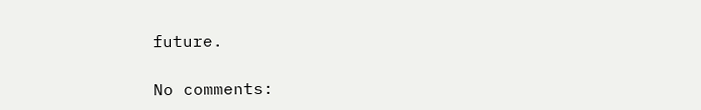future.

No comments: